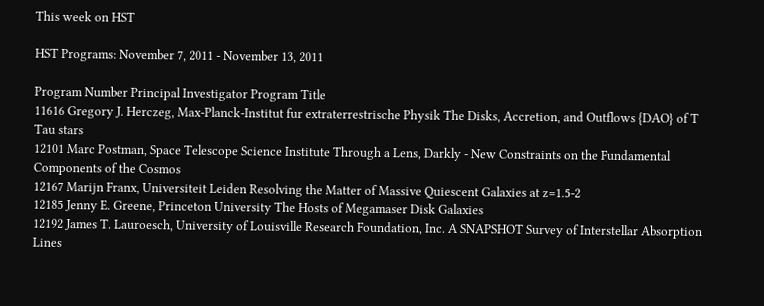This week on HST

HST Programs: November 7, 2011 - November 13, 2011

Program Number Principal Investigator Program Title
11616 Gregory J. Herczeg, Max-Planck-Institut fur extraterrestrische Physik The Disks, Accretion, and Outflows {DAO} of T Tau stars
12101 Marc Postman, Space Telescope Science Institute Through a Lens, Darkly - New Constraints on the Fundamental Components of the Cosmos
12167 Marijn Franx, Universiteit Leiden Resolving the Matter of Massive Quiescent Galaxies at z=1.5-2
12185 Jenny E. Greene, Princeton University The Hosts of Megamaser Disk Galaxies
12192 James T. Lauroesch, University of Louisville Research Foundation, Inc. A SNAPSHOT Survey of Interstellar Absorption Lines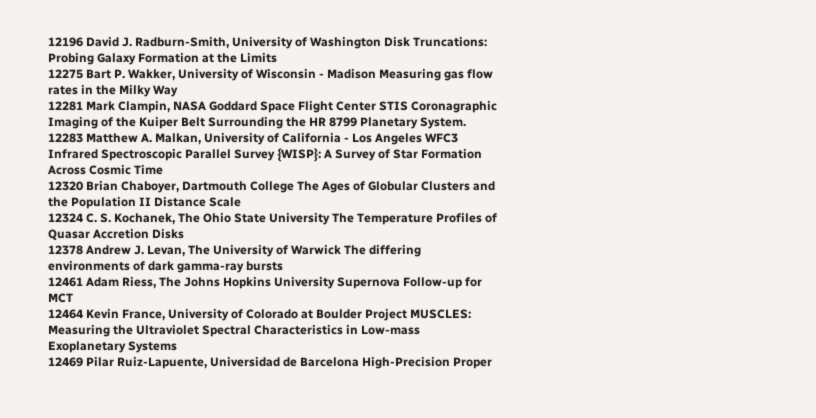12196 David J. Radburn-Smith, University of Washington Disk Truncations: Probing Galaxy Formation at the Limits
12275 Bart P. Wakker, University of Wisconsin - Madison Measuring gas flow rates in the Milky Way
12281 Mark Clampin, NASA Goddard Space Flight Center STIS Coronagraphic Imaging of the Kuiper Belt Surrounding the HR 8799 Planetary System.
12283 Matthew A. Malkan, University of California - Los Angeles WFC3 Infrared Spectroscopic Parallel Survey {WISP}: A Survey of Star Formation Across Cosmic Time
12320 Brian Chaboyer, Dartmouth College The Ages of Globular Clusters and the Population II Distance Scale
12324 C. S. Kochanek, The Ohio State University The Temperature Profiles of Quasar Accretion Disks
12378 Andrew J. Levan, The University of Warwick The differing environments of dark gamma-ray bursts
12461 Adam Riess, The Johns Hopkins University Supernova Follow-up for MCT
12464 Kevin France, University of Colorado at Boulder Project MUSCLES: Measuring the Ultraviolet Spectral Characteristics in Low-mass Exoplanetary Systems
12469 Pilar Ruiz-Lapuente, Universidad de Barcelona High-Precision Proper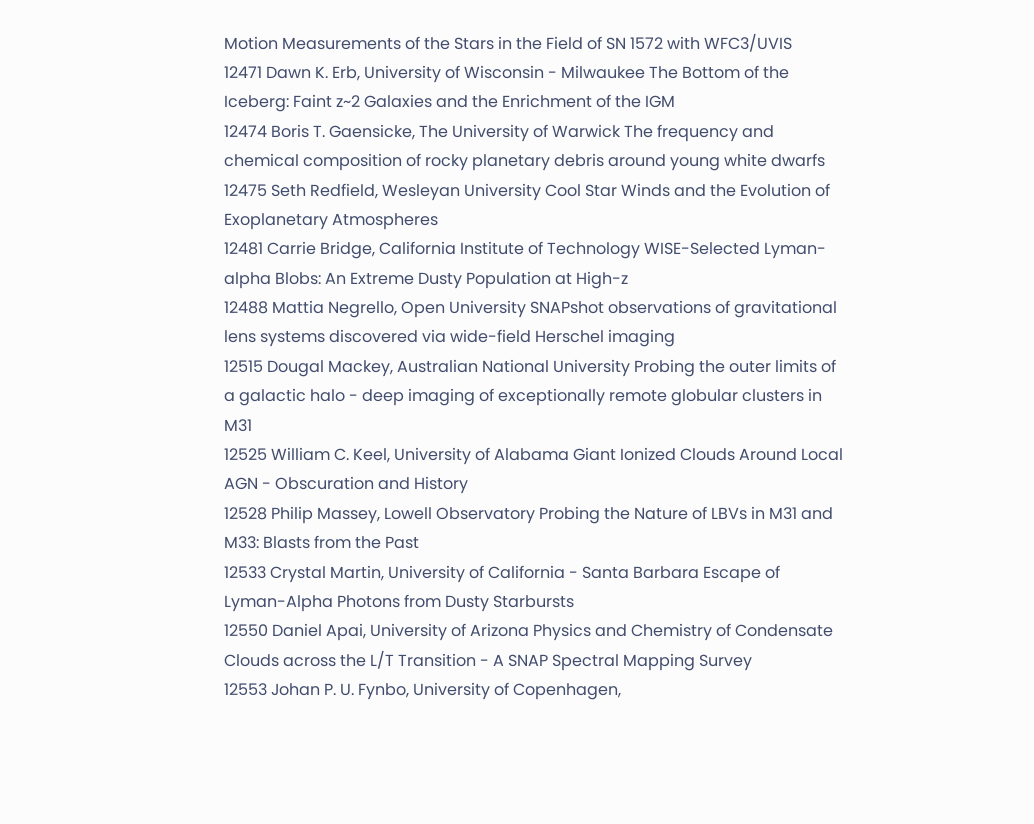Motion Measurements of the Stars in the Field of SN 1572 with WFC3/UVIS
12471 Dawn K. Erb, University of Wisconsin - Milwaukee The Bottom of the Iceberg: Faint z~2 Galaxies and the Enrichment of the IGM
12474 Boris T. Gaensicke, The University of Warwick The frequency and chemical composition of rocky planetary debris around young white dwarfs
12475 Seth Redfield, Wesleyan University Cool Star Winds and the Evolution of Exoplanetary Atmospheres
12481 Carrie Bridge, California Institute of Technology WISE-Selected Lyman-alpha Blobs: An Extreme Dusty Population at High-z
12488 Mattia Negrello, Open University SNAPshot observations of gravitational lens systems discovered via wide-field Herschel imaging
12515 Dougal Mackey, Australian National University Probing the outer limits of a galactic halo - deep imaging of exceptionally remote globular clusters in M31
12525 William C. Keel, University of Alabama Giant Ionized Clouds Around Local AGN - Obscuration and History
12528 Philip Massey, Lowell Observatory Probing the Nature of LBVs in M31 and M33: Blasts from the Past
12533 Crystal Martin, University of California - Santa Barbara Escape of Lyman-Alpha Photons from Dusty Starbursts
12550 Daniel Apai, University of Arizona Physics and Chemistry of Condensate Clouds across the L/T Transition - A SNAP Spectral Mapping Survey
12553 Johan P. U. Fynbo, University of Copenhagen,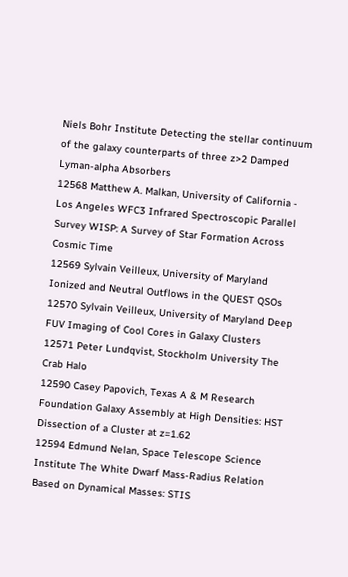Niels Bohr Institute Detecting the stellar continuum of the galaxy counterparts of three z>2 Damped Lyman-alpha Absorbers
12568 Matthew A. Malkan, University of California - Los Angeles WFC3 Infrared Spectroscopic Parallel Survey WISP: A Survey of Star Formation Across Cosmic Time
12569 Sylvain Veilleux, University of Maryland Ionized and Neutral Outflows in the QUEST QSOs
12570 Sylvain Veilleux, University of Maryland Deep FUV Imaging of Cool Cores in Galaxy Clusters
12571 Peter Lundqvist, Stockholm University The Crab Halo
12590 Casey Papovich, Texas A & M Research Foundation Galaxy Assembly at High Densities: HST Dissection of a Cluster at z=1.62
12594 Edmund Nelan, Space Telescope Science Institute The White Dwarf Mass-Radius Relation Based on Dynamical Masses: STIS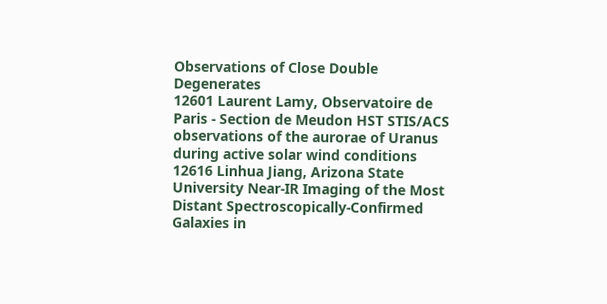Observations of Close Double Degenerates
12601 Laurent Lamy, Observatoire de Paris - Section de Meudon HST STIS/ACS observations of the aurorae of Uranus during active solar wind conditions
12616 Linhua Jiang, Arizona State University Near-IR Imaging of the Most Distant Spectroscopically-Confirmed Galaxies in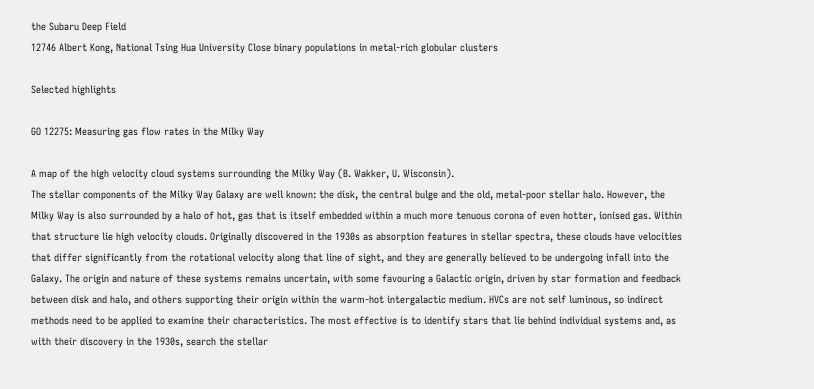the Subaru Deep Field
12746 Albert Kong, National Tsing Hua University Close binary populations in metal-rich globular clusters

Selected highlights

GO 12275: Measuring gas flow rates in the Milky Way

A map of the high velocity cloud systems surrounding the Milky Way (B. Wakker, U. Wisconsin).
The stellar components of the Milky Way Galaxy are well known: the disk, the central bulge and the old, metal-poor stellar halo. However, the Milky Way is also surrounded by a halo of hot, gas that is itself embedded within a much more tenuous corona of even hotter, ionised gas. Within that structure lie high velocity clouds. Originally discovered in the 1930s as absorption features in stellar spectra, these clouds have velocities that differ significantly from the rotational velocity along that line of sight, and they are generally believed to be undergoing infall into the Galaxy. The origin and nature of these systems remains uncertain, with some favouring a Galactic origin, driven by star formation and feedback between disk and halo, and others supporting their origin within the warm-hot intergalactic medium. HVCs are not self luminous, so indirect methods need to be applied to examine their characteristics. The most effective is to identify stars that lie behind individual systems and, as with their discovery in the 1930s, search the stellar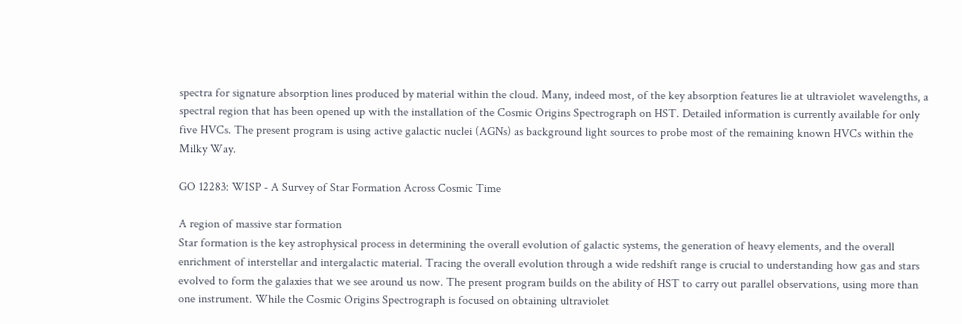spectra for signature absorption lines produced by material within the cloud. Many, indeed most, of the key absorption features lie at ultraviolet wavelengths, a spectral region that has been opened up with the installation of the Cosmic Origins Spectrograph on HST. Detailed information is currently available for only five HVCs. The present program is using active galactic nuclei (AGNs) as background light sources to probe most of the remaining known HVCs within the Milky Way.

GO 12283: WISP - A Survey of Star Formation Across Cosmic Time

A region of massive star formation
Star formation is the key astrophysical process in determining the overall evolution of galactic systems, the generation of heavy elements, and the overall enrichment of interstellar and intergalactic material. Tracing the overall evolution through a wide redshift range is crucial to understanding how gas and stars evolved to form the galaxies that we see around us now. The present program builds on the ability of HST to carry out parallel observations, using more than one instrument. While the Cosmic Origins Spectrograph is focused on obtaining ultraviolet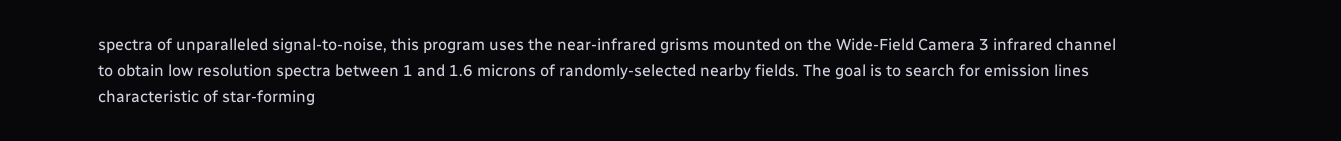spectra of unparalleled signal-to-noise, this program uses the near-infrared grisms mounted on the Wide-Field Camera 3 infrared channel to obtain low resolution spectra between 1 and 1.6 microns of randomly-selected nearby fields. The goal is to search for emission lines characteristic of star-forming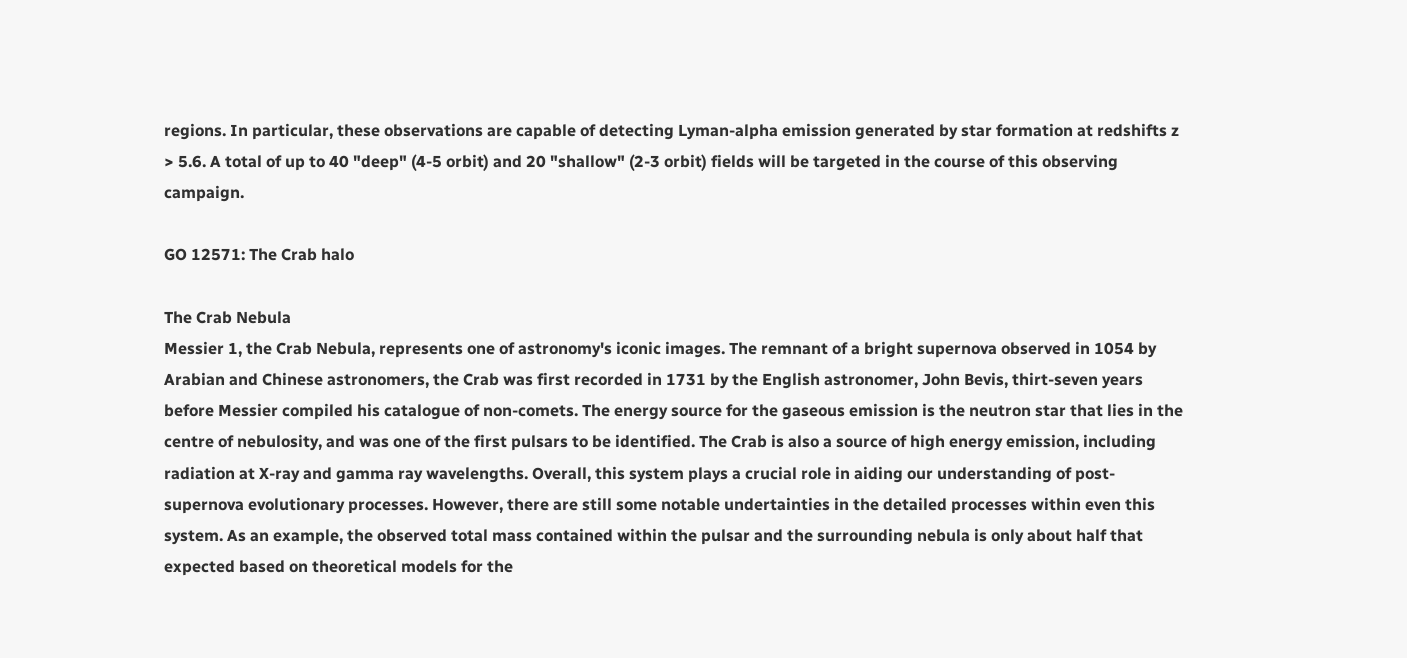regions. In particular, these observations are capable of detecting Lyman-alpha emission generated by star formation at redshifts z > 5.6. A total of up to 40 "deep" (4-5 orbit) and 20 "shallow" (2-3 orbit) fields will be targeted in the course of this observing campaign.

GO 12571: The Crab halo

The Crab Nebula
Messier 1, the Crab Nebula, represents one of astronomy's iconic images. The remnant of a bright supernova observed in 1054 by Arabian and Chinese astronomers, the Crab was first recorded in 1731 by the English astronomer, John Bevis, thirt-seven years before Messier compiled his catalogue of non-comets. The energy source for the gaseous emission is the neutron star that lies in the centre of nebulosity, and was one of the first pulsars to be identified. The Crab is also a source of high energy emission, including radiation at X-ray and gamma ray wavelengths. Overall, this system plays a crucial role in aiding our understanding of post-supernova evolutionary processes. However, there are still some notable undertainties in the detailed processes within even this system. As an example, the observed total mass contained within the pulsar and the surrounding nebula is only about half that expected based on theoretical models for the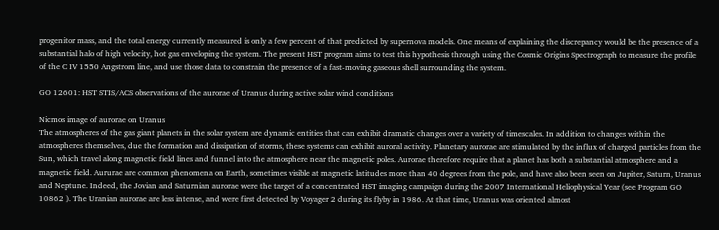progenitor mass, and the total energy currently measured is only a few percent of that predicted by supernova models. One means of explaining the discrepancy would be the presence of a substantial halo of high velocity, hot gas enveloping the system. The present HST program aims to test this hypothesis through using the Cosmic Origins Spectrograph to measure the profile of the C IV 1550 Angstrom line, and use those data to constrain the presence of a fast-moving gaseous shell surrounding the system.

GO 12601: HST STIS/ACS observations of the aurorae of Uranus during active solar wind conditions

Nicmos image of aurorae on Uranus
The atmospheres of the gas giant planets in the solar system are dynamic entities that can exhibit dramatic changes over a variety of timescales. In addition to changes within the atmospheres themselves, due the formation and dissipation of storms, these systems can exhibit auroral activity. Planetary aurorae are stimulated by the influx of charged particles from the Sun, which travel along magnetic field lines and funnel into the atmosphere near the magnetic poles. Aurorae therefore require that a planet has both a substantial atmosphere and a magnetic field. Aururae are common phenomena on Earth, sometimes visible at magnetic latitudes more than 40 degrees from the pole, and have also been seen on Jupiter, Saturn, Uranus and Neptune. Indeed, the Jovian and Saturnian aurorae were the target of a concentrated HST imaging campaign during the 2007 International Heliophysical Year (see Program GO 10862 ). The Uranian aurorae are less intense, and were first detected by Voyager 2 during its flyby in 1986. At that time, Uranus was oriented almost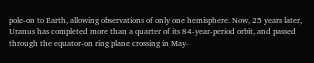pole-on to Earth, allowing observations of only one hemisphere. Now, 25 years later, Uranus has completed more than a quarter of its 84-year-period orbit, and passed through the equator-on ring plane crossing in May-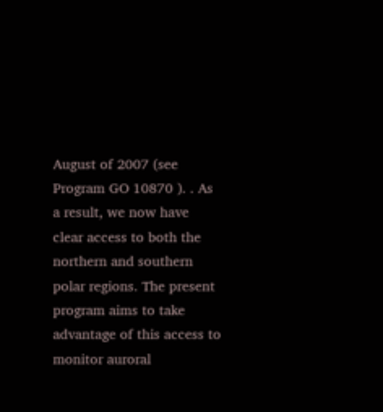August of 2007 (see Program GO 10870 ). . As a result, we now have clear access to both the northern and southern polar regions. The present program aims to take advantage of this access to monitor auroral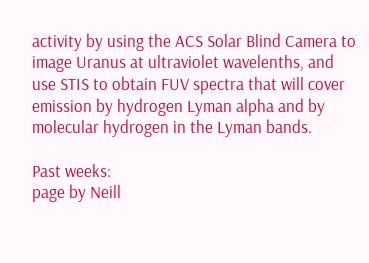activity by using the ACS Solar Blind Camera to image Uranus at ultraviolet wavelenths, and use STIS to obtain FUV spectra that will cover emission by hydrogen Lyman alpha and by molecular hydrogen in the Lyman bands.

Past weeks:
page by Neill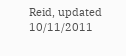Reid, updated 10/11/2011